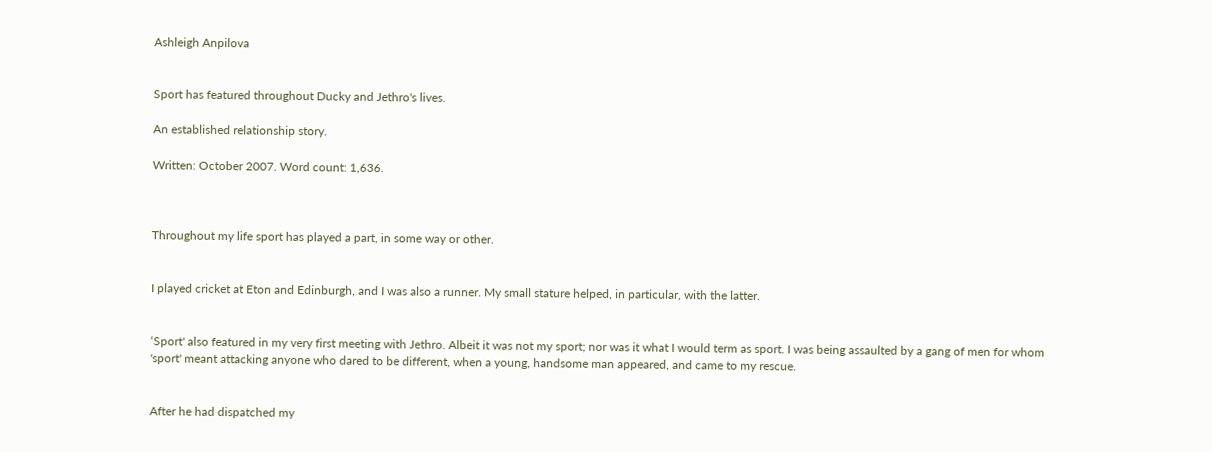Ashleigh Anpilova


Sport has featured throughout Ducky and Jethro's lives.

An established relationship story.

Written: October 2007. Word count: 1,636.



Throughout my life sport has played a part, in some way or other.


I played cricket at Eton and Edinburgh, and I was also a runner. My small stature helped, in particular, with the latter.


‘Sport' also featured in my very first meeting with Jethro. Albeit it was not my sport; nor was it what I would term as sport. I was being assaulted by a gang of men for whom 'sport' meant attacking anyone who dared to be different, when a young, handsome man appeared, and came to my rescue.


After he had dispatched my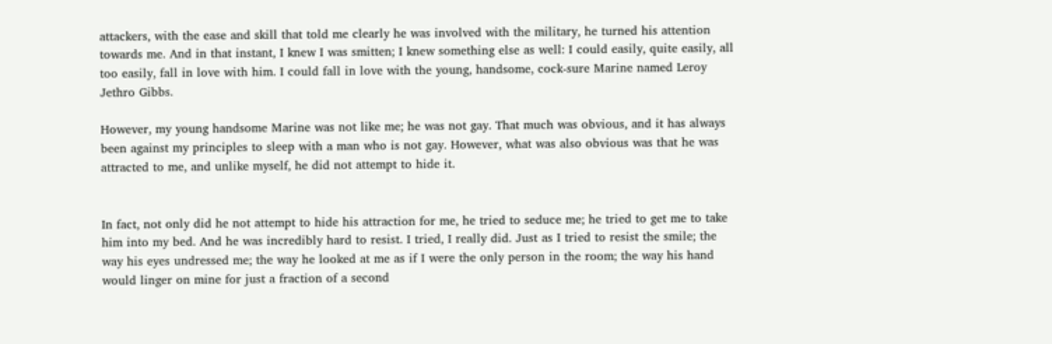attackers, with the ease and skill that told me clearly he was involved with the military, he turned his attention towards me. And in that instant, I knew I was smitten; I knew something else as well: I could easily, quite easily, all too easily, fall in love with him. I could fall in love with the young, handsome, cock-sure Marine named Leroy Jethro Gibbs.

However, my young handsome Marine was not like me; he was not gay. That much was obvious, and it has always been against my principles to sleep with a man who is not gay. However, what was also obvious was that he was attracted to me, and unlike myself, he did not attempt to hide it.


In fact, not only did he not attempt to hide his attraction for me, he tried to seduce me; he tried to get me to take him into my bed. And he was incredibly hard to resist. I tried, I really did. Just as I tried to resist the smile; the way his eyes undressed me; the way he looked at me as if I were the only person in the room; the way his hand would linger on mine for just a fraction of a second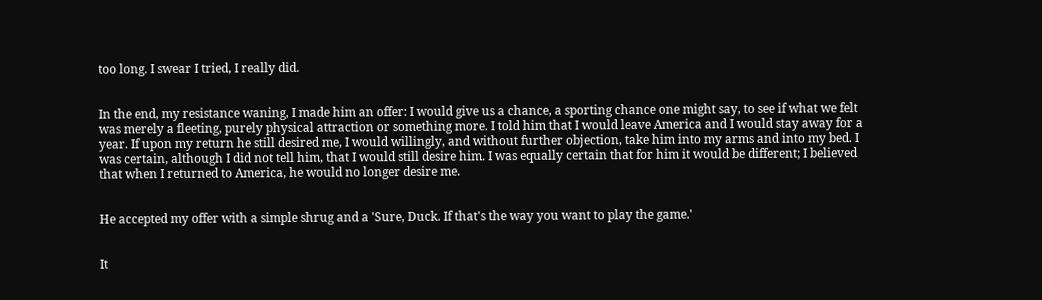too long. I swear I tried, I really did.


In the end, my resistance waning, I made him an offer: I would give us a chance, a sporting chance one might say, to see if what we felt was merely a fleeting, purely physical attraction or something more. I told him that I would leave America and I would stay away for a year. If upon my return he still desired me, I would willingly, and without further objection, take him into my arms and into my bed. I was certain, although I did not tell him, that I would still desire him. I was equally certain that for him it would be different; I believed that when I returned to America, he would no longer desire me.


He accepted my offer with a simple shrug and a 'Sure, Duck. If that's the way you want to play the game.'


It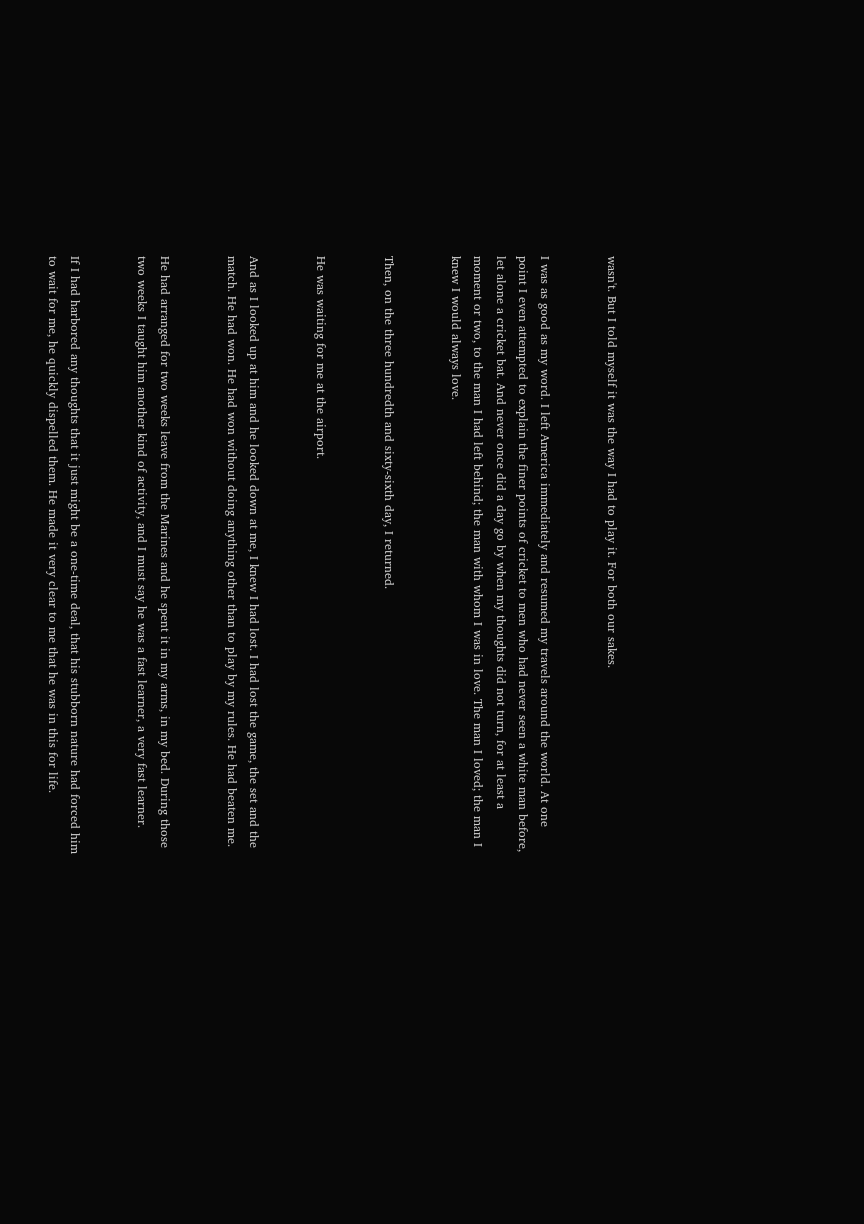wasn't. But I told myself it was the way I had to play it. For both our sakes.


I was as good as my word. I left America immediately and resumed my travels around the world. At one point I even attempted to explain the finer points of cricket to men who had never seen a white man before, let alone a cricket bat. And never once did a day go by when my thoughts did not turn, for at least a moment or two, to the man I had left behind; the man with whom I was in love. The man I loved; the man I knew I would always love.


Then, on the three hundredth and sixty-sixth day, I returned.


He was waiting for me at the airport.


And as I looked up at him and he looked down at me, I knew I had lost. I had lost the game, the set and the match. He had won. He had won without doing anything other than to play by my rules. He had beaten me.


He had arranged for two weeks leave from the Marines and he spent it in my arms, in my bed. During those two weeks I taught him another kind of activity, and I must say he was a fast learner, a very fast learner.


If I had harbored any thoughts that it just might be a one-time deal, that his stubborn nature had forced him to wait for me, he quickly dispelled them. He made it very clear to me that he was in this for life.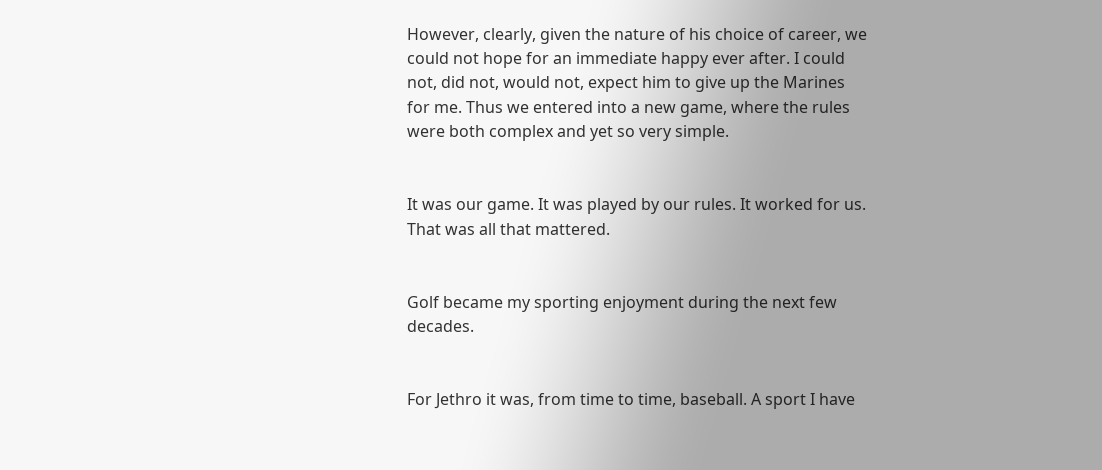However, clearly, given the nature of his choice of career, we could not hope for an immediate happy ever after. I could not, did not, would not, expect him to give up the Marines for me. Thus we entered into a new game, where the rules were both complex and yet so very simple.


It was our game. It was played by our rules. It worked for us. That was all that mattered.


Golf became my sporting enjoyment during the next few decades.


For Jethro it was, from time to time, baseball. A sport I have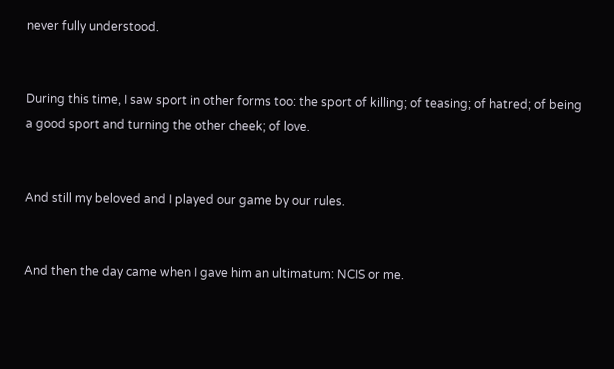never fully understood.


During this time, I saw sport in other forms too: the sport of killing; of teasing; of hatred; of being a good sport and turning the other cheek; of love.


And still my beloved and I played our game by our rules.


And then the day came when I gave him an ultimatum: NCIS or me.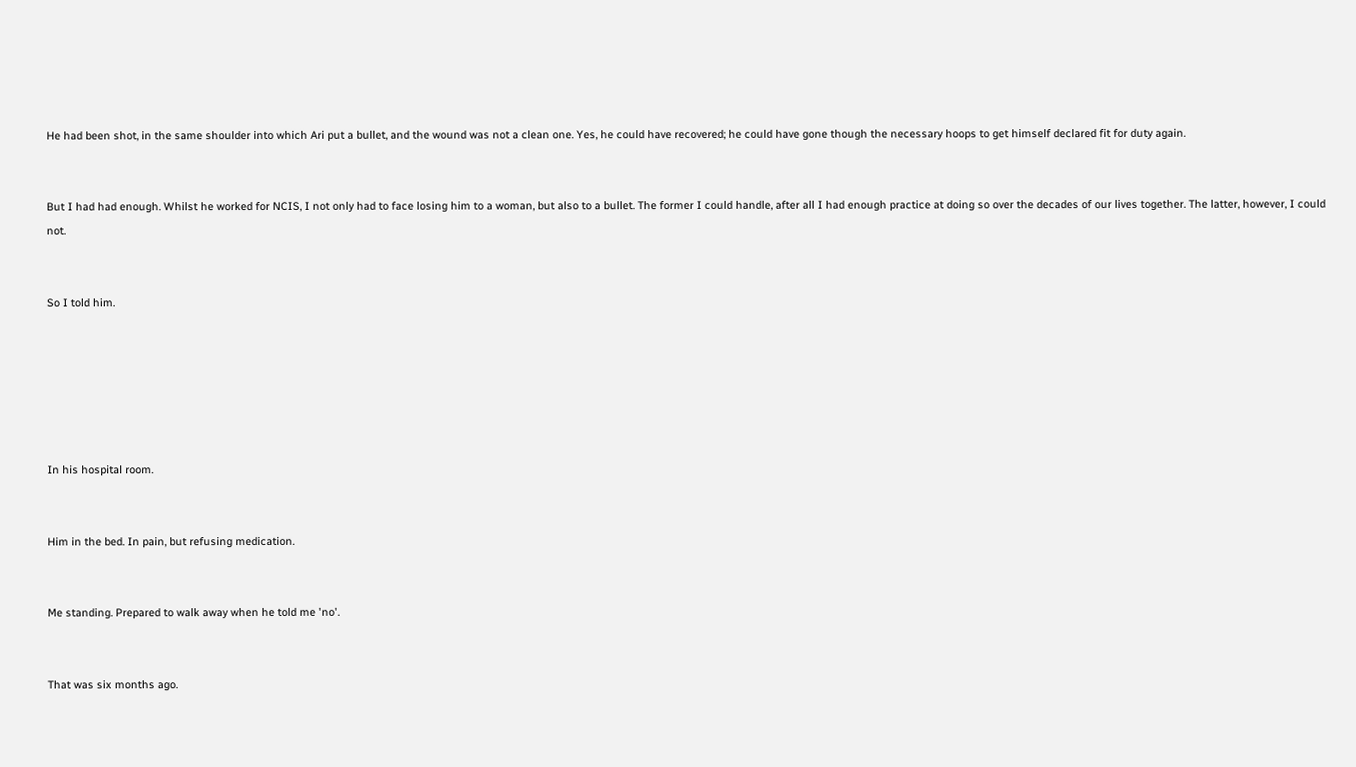He had been shot, in the same shoulder into which Ari put a bullet, and the wound was not a clean one. Yes, he could have recovered; he could have gone though the necessary hoops to get himself declared fit for duty again.


But I had had enough. Whilst he worked for NCIS, I not only had to face losing him to a woman, but also to a bullet. The former I could handle, after all I had enough practice at doing so over the decades of our lives together. The latter, however, I could not.


So I told him.






In his hospital room.


Him in the bed. In pain, but refusing medication.


Me standing. Prepared to walk away when he told me 'no'.


That was six months ago.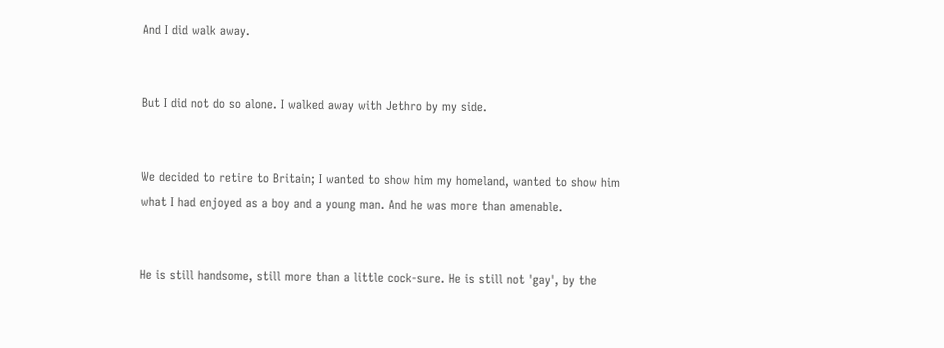And I did walk away.


But I did not do so alone. I walked away with Jethro by my side.


We decided to retire to Britain; I wanted to show him my homeland, wanted to show him what I had enjoyed as a boy and a young man. And he was more than amenable.


He is still handsome, still more than a little cock-sure. He is still not 'gay', by the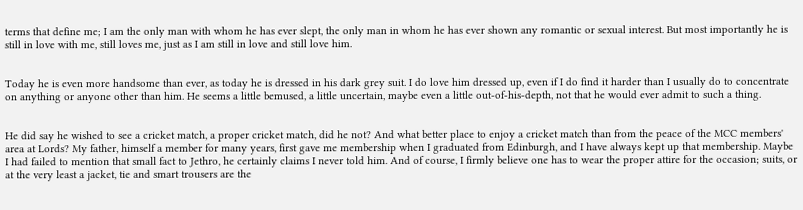terms that define me; I am the only man with whom he has ever slept, the only man in whom he has ever shown any romantic or sexual interest. But most importantly he is still in love with me, still loves me, just as I am still in love and still love him.


Today he is even more handsome than ever, as today he is dressed in his dark grey suit. I do love him dressed up, even if I do find it harder than I usually do to concentrate on anything or anyone other than him. He seems a little bemused, a little uncertain, maybe even a little out-of-his-depth, not that he would ever admit to such a thing.


He did say he wished to see a cricket match, a proper cricket match, did he not? And what better place to enjoy a cricket match than from the peace of the MCC members' area at Lords? My father, himself a member for many years, first gave me membership when I graduated from Edinburgh, and I have always kept up that membership. Maybe I had failed to mention that small fact to Jethro, he certainly claims I never told him. And of course, I firmly believe one has to wear the proper attire for the occasion; suits, or at the very least a jacket, tie and smart trousers are the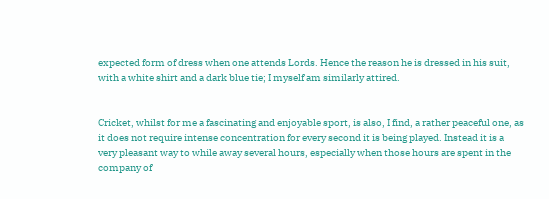expected form of dress when one attends Lords. Hence the reason he is dressed in his suit, with a white shirt and a dark blue tie; I myself am similarly attired.


Cricket, whilst for me a fascinating and enjoyable sport, is also, I find, a rather peaceful one, as it does not require intense concentration for every second it is being played. Instead it is a very pleasant way to while away several hours, especially when those hours are spent in the company of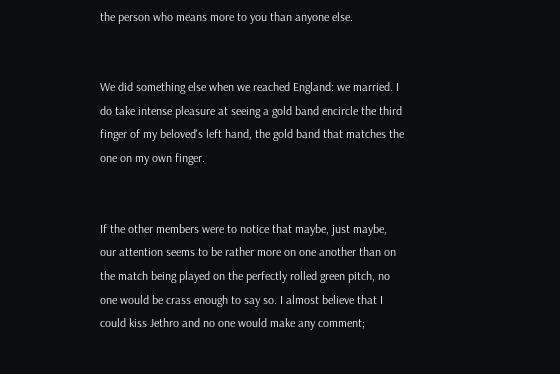the person who means more to you than anyone else.


We did something else when we reached England: we married. I do take intense pleasure at seeing a gold band encircle the third finger of my beloved's left hand, the gold band that matches the one on my own finger.


If the other members were to notice that maybe, just maybe, our attention seems to be rather more on one another than on the match being played on the perfectly rolled green pitch, no one would be crass enough to say so. I almost believe that I could kiss Jethro and no one would make any comment;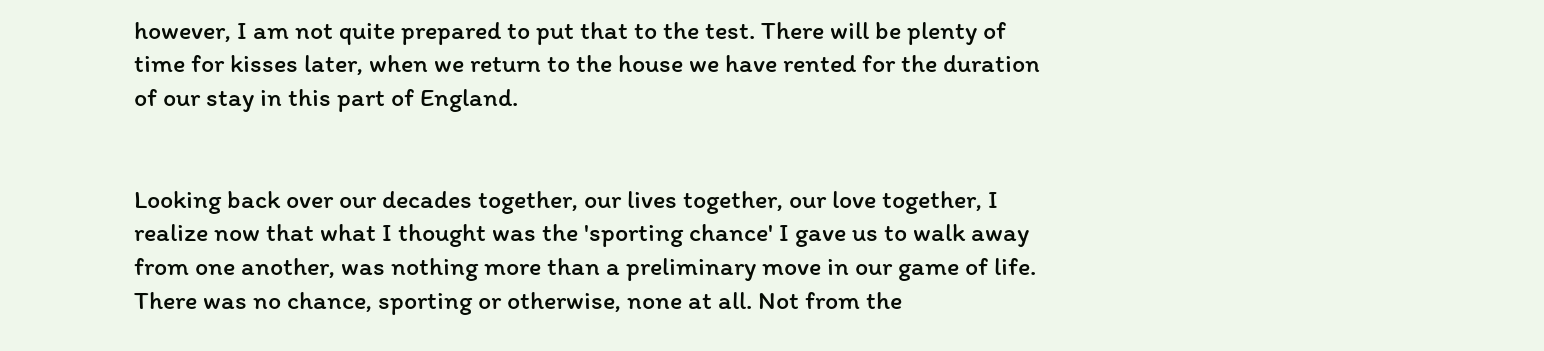however, I am not quite prepared to put that to the test. There will be plenty of time for kisses later, when we return to the house we have rented for the duration of our stay in this part of England.


Looking back over our decades together, our lives together, our love together, I realize now that what I thought was the 'sporting chance' I gave us to walk away from one another, was nothing more than a preliminary move in our game of life. There was no chance, sporting or otherwise, none at all. Not from the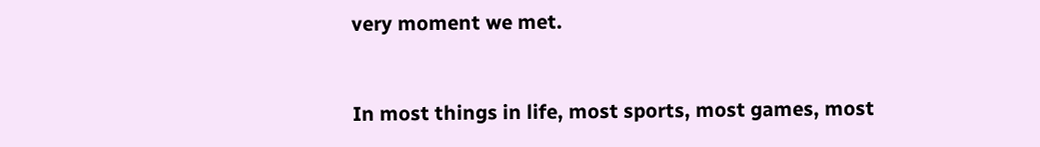very moment we met.


In most things in life, most sports, most games, most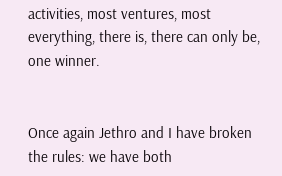activities, most ventures, most everything, there is, there can only be, one winner.


Once again Jethro and I have broken the rules: we have both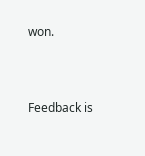won.



Feedback is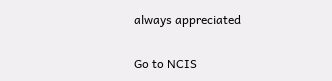always appreciated

Go to NCIS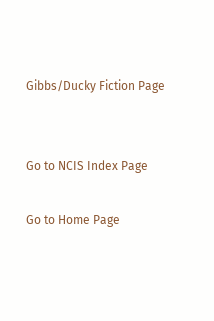Gibbs/Ducky Fiction Page


Go to NCIS Index Page

Go to Home Page